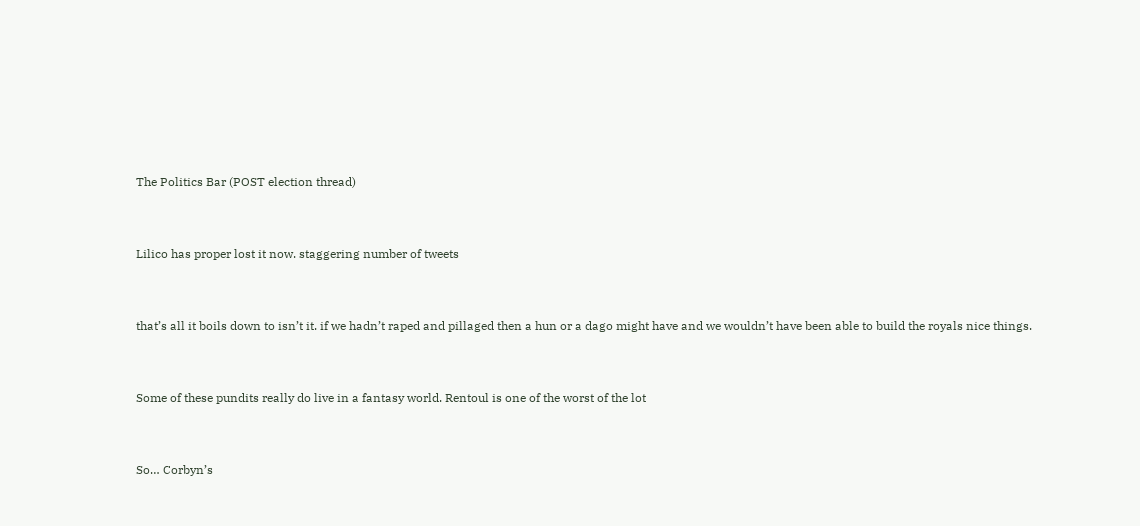The Politics Bar (POST election thread)


Lilico has proper lost it now. staggering number of tweets


that’s all it boils down to isn’t it. if we hadn’t raped and pillaged then a hun or a dago might have and we wouldn’t have been able to build the royals nice things.


Some of these pundits really do live in a fantasy world. Rentoul is one of the worst of the lot


So… Corbyn’s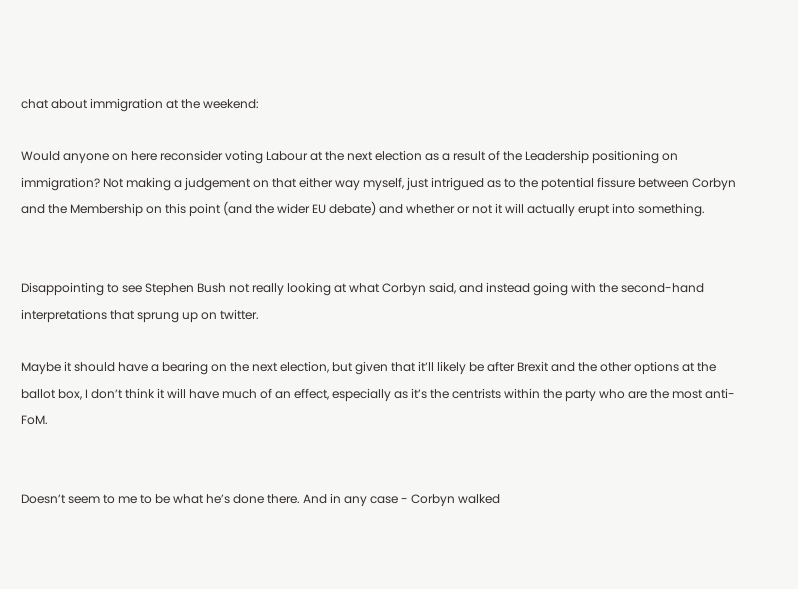chat about immigration at the weekend:

Would anyone on here reconsider voting Labour at the next election as a result of the Leadership positioning on immigration? Not making a judgement on that either way myself, just intrigued as to the potential fissure between Corbyn and the Membership on this point (and the wider EU debate) and whether or not it will actually erupt into something.


Disappointing to see Stephen Bush not really looking at what Corbyn said, and instead going with the second-hand interpretations that sprung up on twitter.

Maybe it should have a bearing on the next election, but given that it’ll likely be after Brexit and the other options at the ballot box, I don’t think it will have much of an effect, especially as it’s the centrists within the party who are the most anti-FoM.


Doesn’t seem to me to be what he’s done there. And in any case - Corbyn walked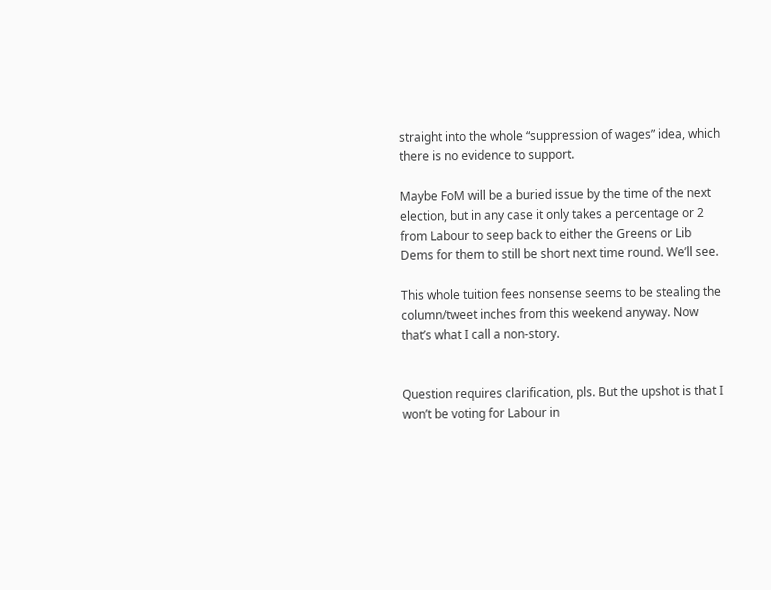straight into the whole “suppression of wages” idea, which there is no evidence to support.

Maybe FoM will be a buried issue by the time of the next election, but in any case it only takes a percentage or 2 from Labour to seep back to either the Greens or Lib Dems for them to still be short next time round. We’ll see.

This whole tuition fees nonsense seems to be stealing the column/tweet inches from this weekend anyway. Now that’s what I call a non-story.


Question requires clarification, pls. But the upshot is that I won’t be voting for Labour in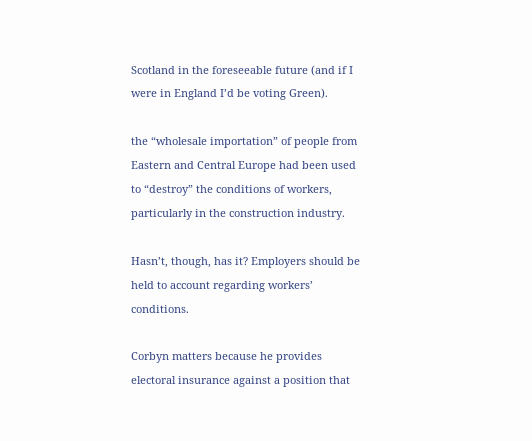Scotland in the foreseeable future (and if I were in England I’d be voting Green).

the “wholesale importation” of people from Eastern and Central Europe had been used to “destroy” the conditions of workers, particularly in the construction industry.

Hasn’t, though, has it? Employers should be held to account regarding workers’ conditions.

Corbyn matters because he provides electoral insurance against a position that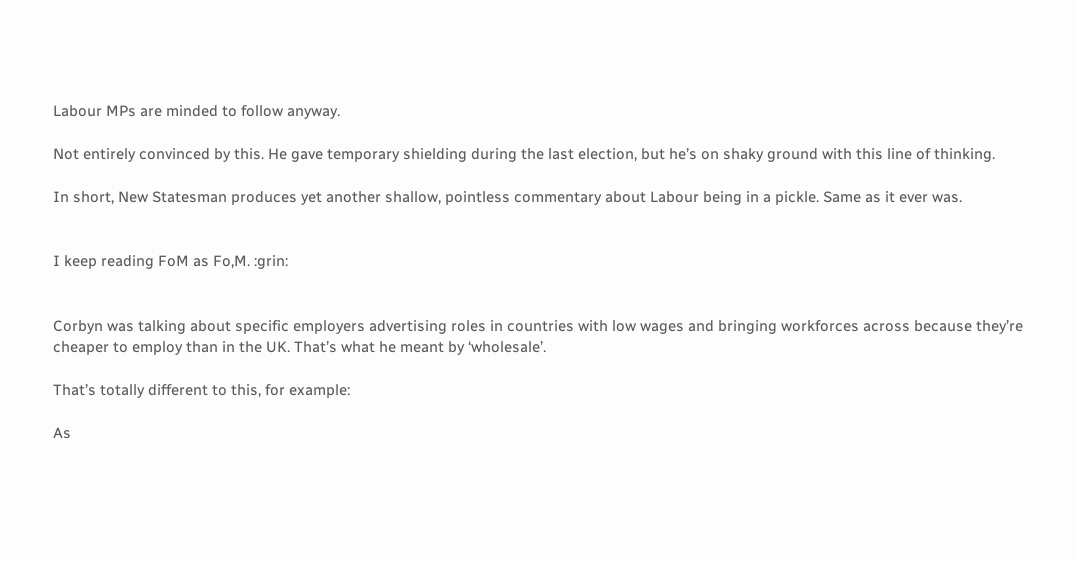Labour MPs are minded to follow anyway.

Not entirely convinced by this. He gave temporary shielding during the last election, but he’s on shaky ground with this line of thinking.

In short, New Statesman produces yet another shallow, pointless commentary about Labour being in a pickle. Same as it ever was.


I keep reading FoM as Fo,M. :grin:


Corbyn was talking about specific employers advertising roles in countries with low wages and bringing workforces across because they’re cheaper to employ than in the UK. That’s what he meant by ‘wholesale’.

That’s totally different to this, for example:

As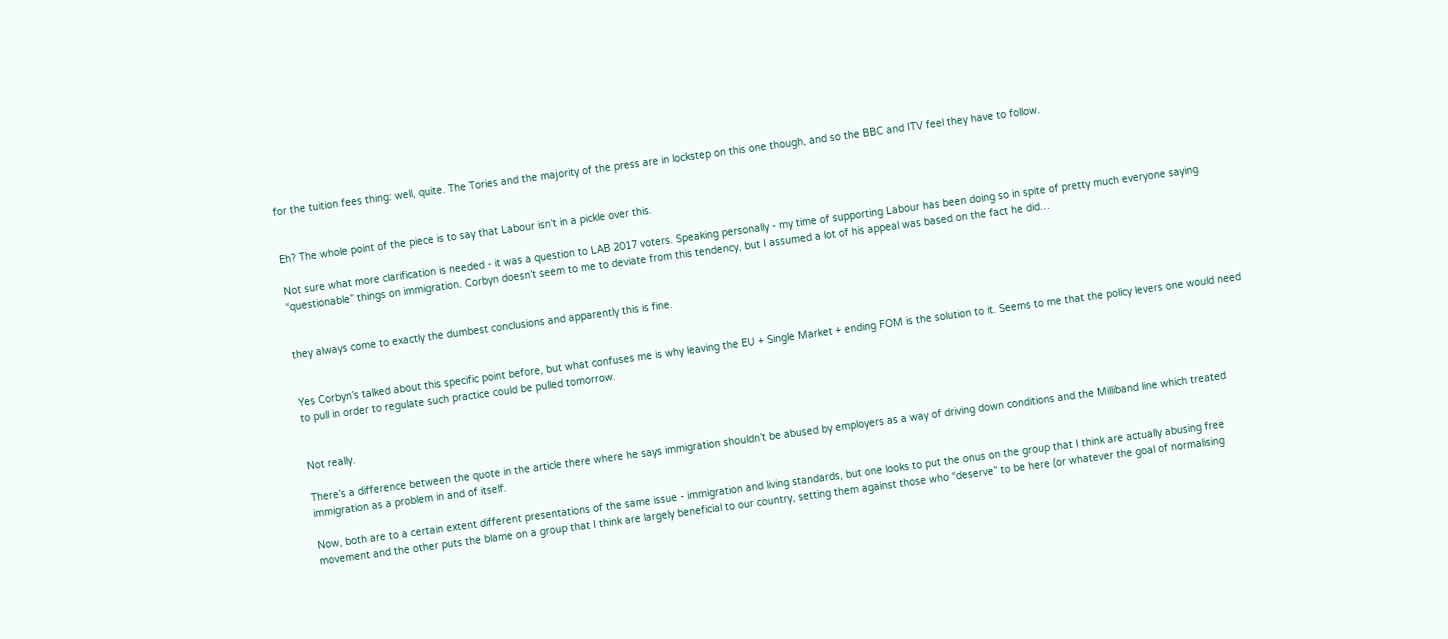for the tuition fees thing: well, quite. The Tories and the majority of the press are in lockstep on this one though, and so the BBC and ITV feel they have to follow.


Eh? The whole point of the piece is to say that Labour isn’t in a pickle over this.

Not sure what more clarification is needed - it was a question to LAB 2017 voters. Speaking personally - my time of supporting Labour has been doing so in spite of pretty much everyone saying “questionable” things on immigration. Corbyn doesn’t seem to me to deviate from this tendency, but I assumed a lot of his appeal was based on the fact he did…


they always come to exactly the dumbest conclusions and apparently this is fine.


Yes Corbyn’s talked about this specific point before, but what confuses me is why leaving the EU + Single Market + ending FOM is the solution to it. Seems to me that the policy levers one would need to pull in order to regulate such practice could be pulled tomorrow.


Not really.

There’s a difference between the quote in the article there where he says immigration shouldn’t be abused by employers as a way of driving down conditions and the Milliband line which treated immigration as a problem in and of itself.

Now, both are to a certain extent different presentations of the same issue - immigration and living standards, but one looks to put the onus on the group that I think are actually abusing free movement and the other puts the blame on a group that I think are largely beneficial to our country, setting them against those who “deserve” to be here (or whatever the goal of normalising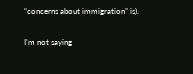“concerns about immigration” is).

I’m not saying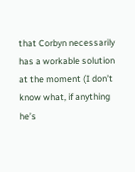that Corbyn necessarily has a workable solution at the moment (I don’t know what, if anything he’s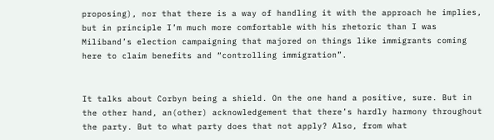proposing), nor that there is a way of handling it with the approach he implies, but in principle I’m much more comfortable with his rhetoric than I was Miliband’s election campaigning that majored on things like immigrants coming here to claim benefits and “controlling immigration”.


It talks about Corbyn being a shield. On the one hand a positive, sure. But in the other hand, an(other) acknowledgement that there’s hardly harmony throughout the party. But to what party does that not apply? Also, from what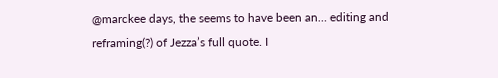@marckee days, the seems to have been an… editing and reframing(?) of Jezza’s full quote. I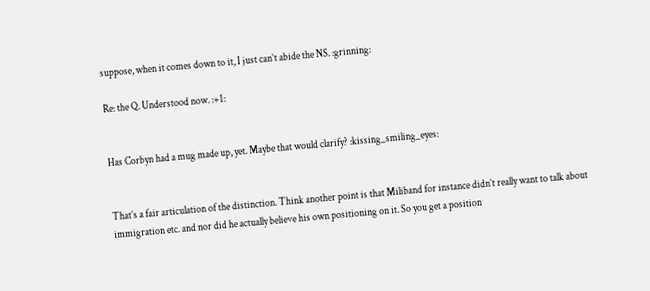suppose, when it comes down to it, I just can’t abide the NS. :grinning:

Re: the Q. Understood now. :+1:


Has Corbyn had a mug made up, yet. Maybe that would clarify? :kissing_smiling_eyes:


That’s a fair articulation of the distinction. Think another point is that Miliband for instance didn’t really want to talk about immigration etc. and nor did he actually believe his own positioning on it. So you get a position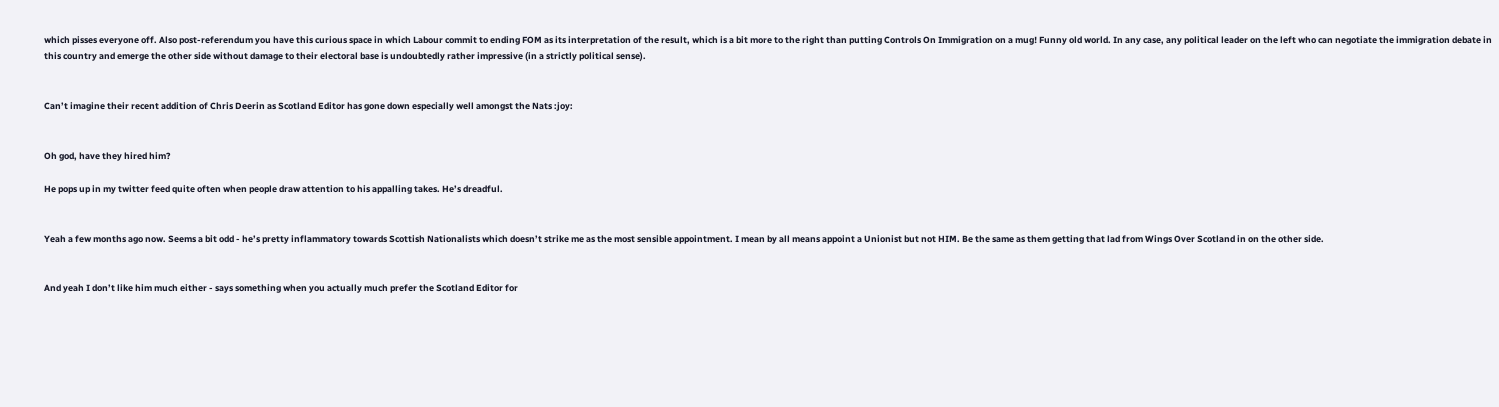which pisses everyone off. Also post-referendum you have this curious space in which Labour commit to ending FOM as its interpretation of the result, which is a bit more to the right than putting Controls On Immigration on a mug! Funny old world. In any case, any political leader on the left who can negotiate the immigration debate in this country and emerge the other side without damage to their electoral base is undoubtedly rather impressive (in a strictly political sense).


Can’t imagine their recent addition of Chris Deerin as Scotland Editor has gone down especially well amongst the Nats :joy:


Oh god, have they hired him?

He pops up in my twitter feed quite often when people draw attention to his appalling takes. He’s dreadful.


Yeah a few months ago now. Seems a bit odd - he’s pretty inflammatory towards Scottish Nationalists which doesn’t strike me as the most sensible appointment. I mean by all means appoint a Unionist but not HIM. Be the same as them getting that lad from Wings Over Scotland in on the other side.


And yeah I don’t like him much either - says something when you actually much prefer the Scotland Editor for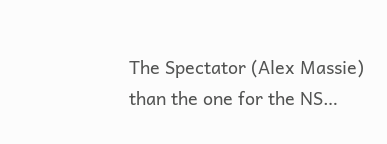The Spectator (Alex Massie) than the one for the NS…